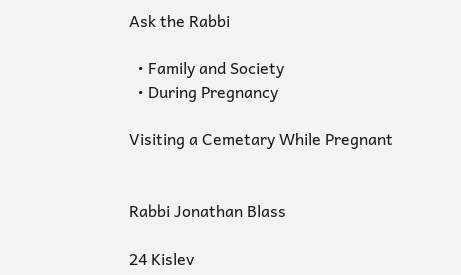Ask the Rabbi

  • Family and Society
  • During Pregnancy

Visiting a Cemetary While Pregnant


Rabbi Jonathan Blass

24 Kislev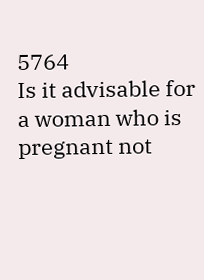5764
Is it advisable for a woman who is pregnant not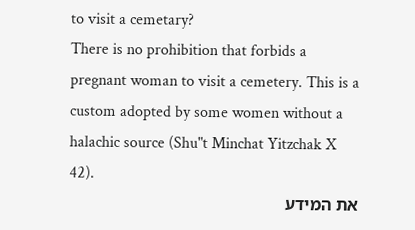to visit a cemetary?
There is no prohibition that forbids a pregnant woman to visit a cemetery. This is a custom adopted by some women without a halachic source (Shu"t Minchat Yitzchak X 42).
את המידע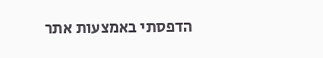הדפסתי באמצעות אתר